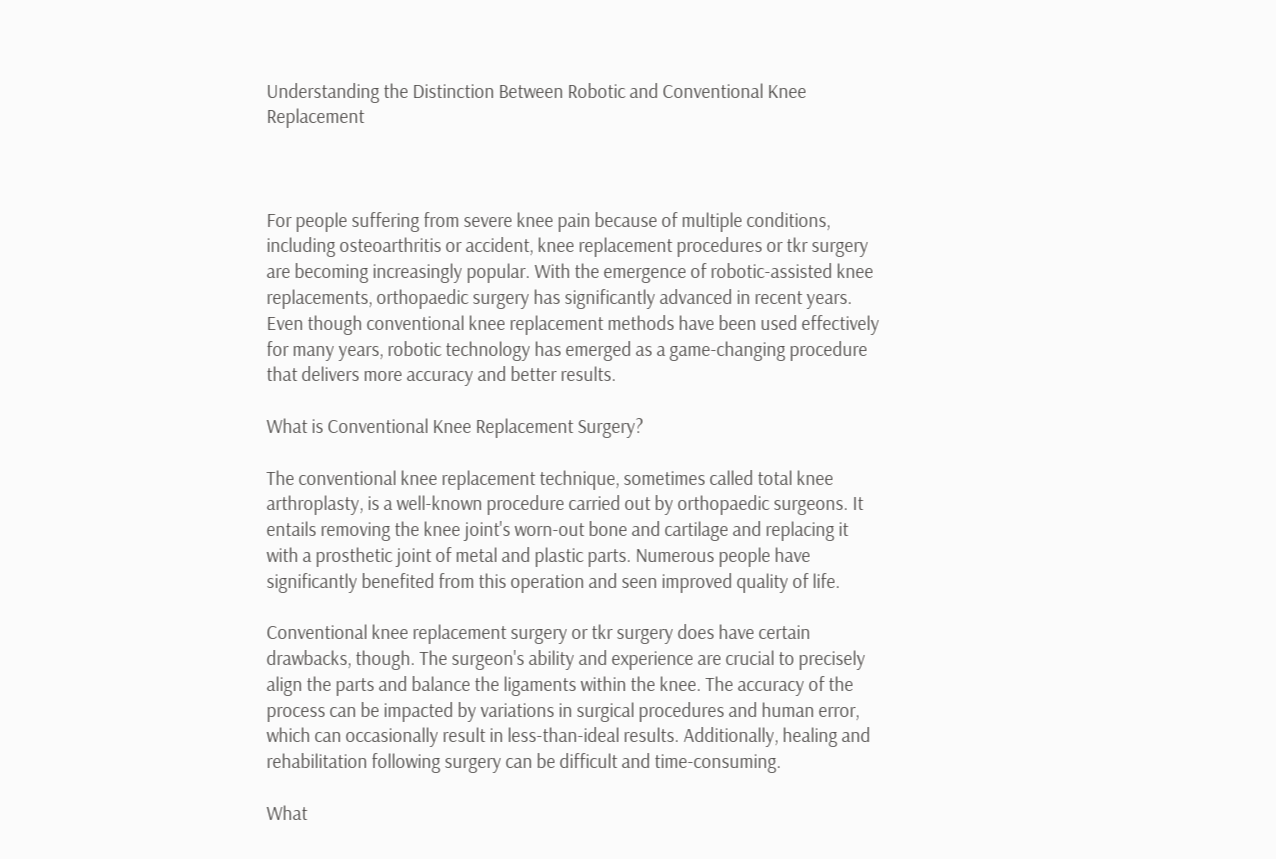Understanding the Distinction Between Robotic and Conventional Knee Replacement



For people suffering from severe knee pain because of multiple conditions, including osteoarthritis or accident, knee replacement procedures or tkr surgery are becoming increasingly popular. With the emergence of robotic-assisted knee replacements, orthopaedic surgery has significantly advanced in recent years. Even though conventional knee replacement methods have been used effectively for many years, robotic technology has emerged as a game-changing procedure that delivers more accuracy and better results.

What is Conventional Knee Replacement Surgery?

The conventional knee replacement technique, sometimes called total knee arthroplasty, is a well-known procedure carried out by orthopaedic surgeons. It entails removing the knee joint's worn-out bone and cartilage and replacing it with a prosthetic joint of metal and plastic parts. Numerous people have significantly benefited from this operation and seen improved quality of life.

Conventional knee replacement surgery or tkr surgery does have certain drawbacks, though. The surgeon's ability and experience are crucial to precisely align the parts and balance the ligaments within the knee. The accuracy of the process can be impacted by variations in surgical procedures and human error, which can occasionally result in less-than-ideal results. Additionally, healing and rehabilitation following surgery can be difficult and time-consuming.

What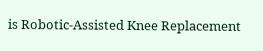is Robotic-Assisted Knee Replacement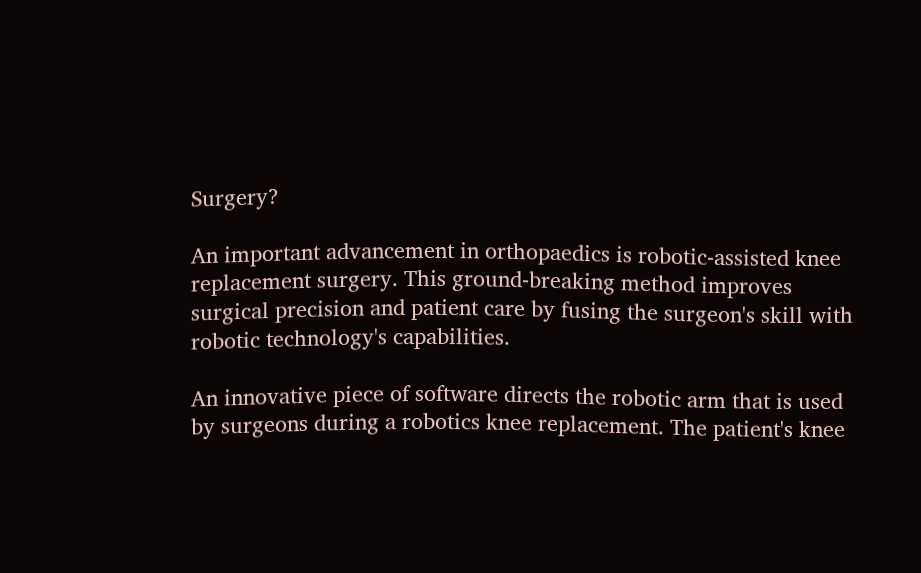Surgery?

An important advancement in orthopaedics is robotic-assisted knee replacement surgery. This ground-breaking method improves surgical precision and patient care by fusing the surgeon's skill with robotic technology's capabilities.

An innovative piece of software directs the robotic arm that is used by surgeons during a robotics knee replacement. The patient's knee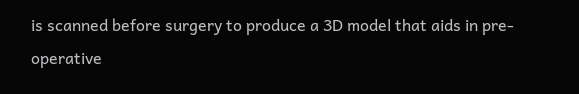is scanned before surgery to produce a 3D model that aids in pre-operative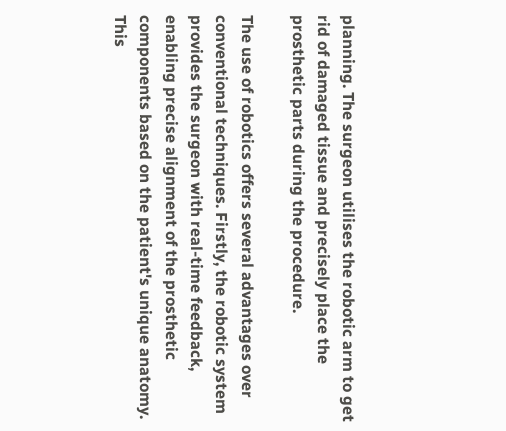planning. The surgeon utilises the robotic arm to get rid of damaged tissue and precisely place the prosthetic parts during the procedure.

The use of robotics offers several advantages over conventional techniques. Firstly, the robotic system provides the surgeon with real-time feedback, enabling precise alignment of the prosthetic components based on the patient's unique anatomy. This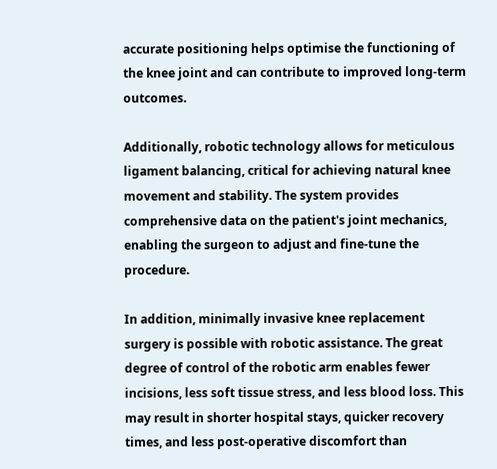accurate positioning helps optimise the functioning of the knee joint and can contribute to improved long-term outcomes.

Additionally, robotic technology allows for meticulous ligament balancing, critical for achieving natural knee movement and stability. The system provides comprehensive data on the patient's joint mechanics, enabling the surgeon to adjust and fine-tune the procedure.

In addition, minimally invasive knee replacement surgery is possible with robotic assistance. The great degree of control of the robotic arm enables fewer incisions, less soft tissue stress, and less blood loss. This may result in shorter hospital stays, quicker recovery times, and less post-operative discomfort than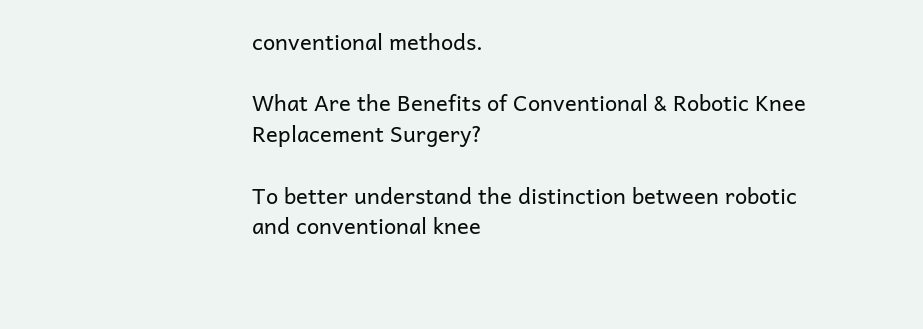conventional methods.

What Are the Benefits of Conventional & Robotic Knee Replacement Surgery?

To better understand the distinction between robotic and conventional knee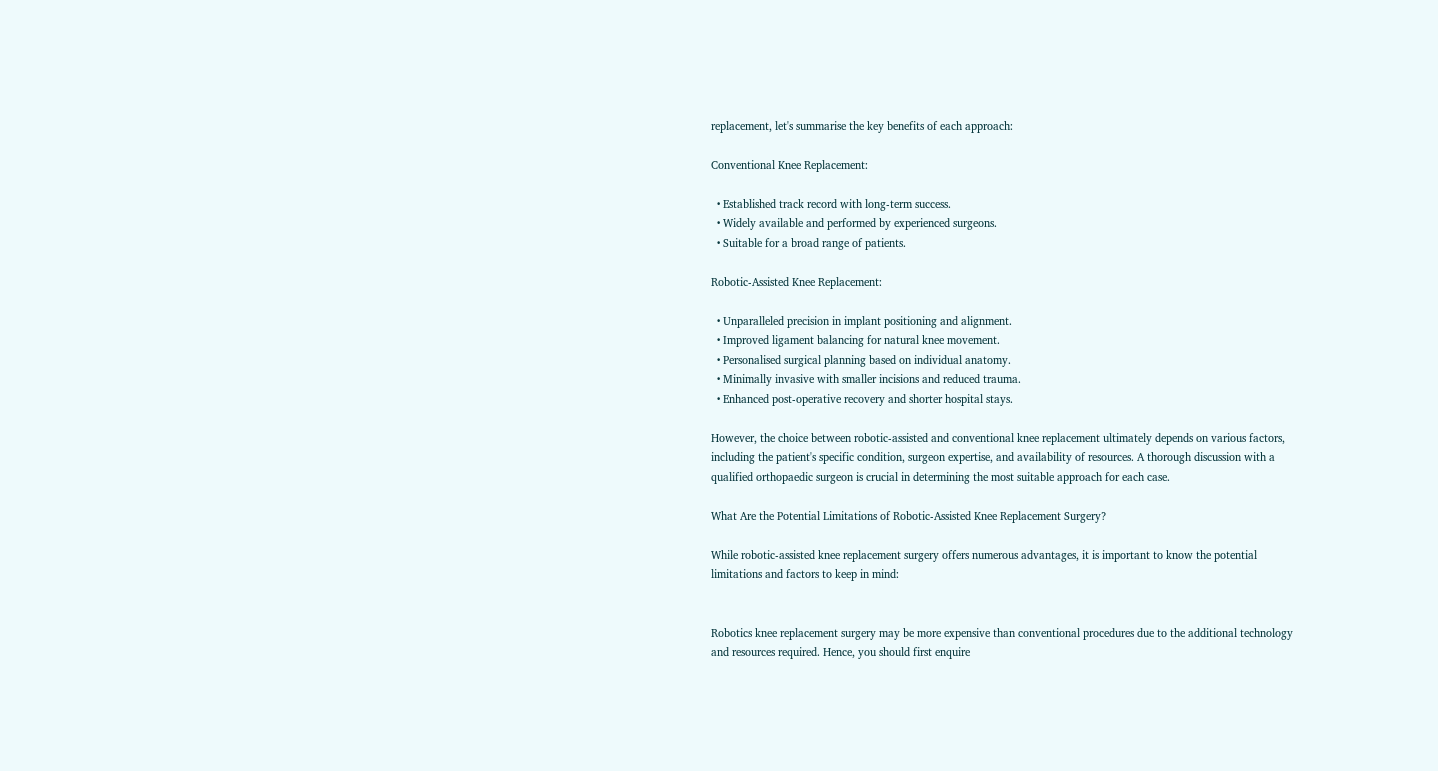replacement, let's summarise the key benefits of each approach:

Conventional Knee Replacement:

  • Established track record with long-term success.
  • Widely available and performed by experienced surgeons.
  • Suitable for a broad range of patients.

Robotic-Assisted Knee Replacement:

  • Unparalleled precision in implant positioning and alignment.
  • Improved ligament balancing for natural knee movement.
  • Personalised surgical planning based on individual anatomy.
  • Minimally invasive with smaller incisions and reduced trauma.
  • Enhanced post-operative recovery and shorter hospital stays.

However, the choice between robotic-assisted and conventional knee replacement ultimately depends on various factors, including the patient's specific condition, surgeon expertise, and availability of resources. A thorough discussion with a qualified orthopaedic surgeon is crucial in determining the most suitable approach for each case.

What Are the Potential Limitations of Robotic-Assisted Knee Replacement Surgery?

While robotic-assisted knee replacement surgery offers numerous advantages, it is important to know the potential limitations and factors to keep in mind:


Robotics knee replacement surgery may be more expensive than conventional procedures due to the additional technology and resources required. Hence, you should first enquire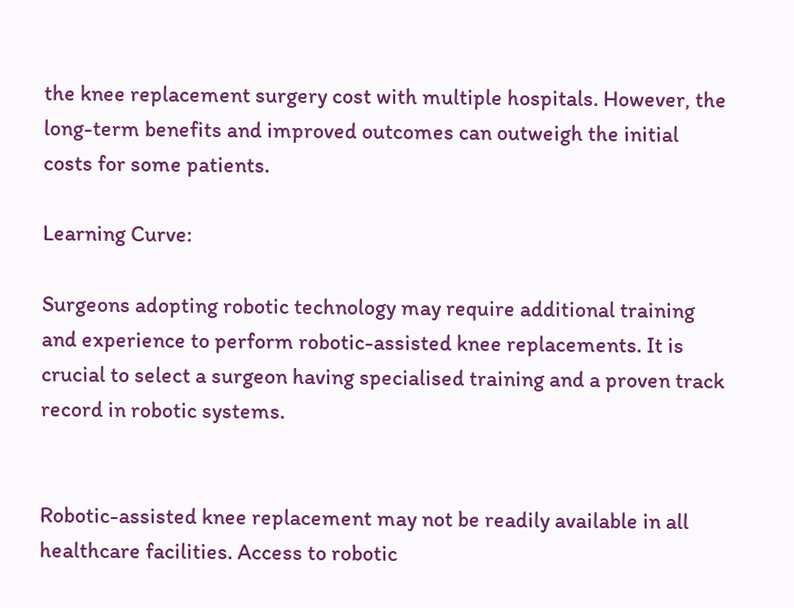the knee replacement surgery cost with multiple hospitals. However, the long-term benefits and improved outcomes can outweigh the initial costs for some patients.

Learning Curve:

Surgeons adopting robotic technology may require additional training and experience to perform robotic-assisted knee replacements. It is crucial to select a surgeon having specialised training and a proven track record in robotic systems.


Robotic-assisted knee replacement may not be readily available in all healthcare facilities. Access to robotic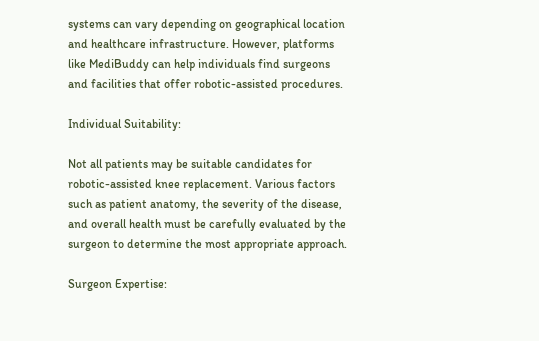systems can vary depending on geographical location and healthcare infrastructure. However, platforms like MediBuddy can help individuals find surgeons and facilities that offer robotic-assisted procedures.

Individual Suitability:

Not all patients may be suitable candidates for robotic-assisted knee replacement. Various factors such as patient anatomy, the severity of the disease, and overall health must be carefully evaluated by the surgeon to determine the most appropriate approach.

Surgeon Expertise: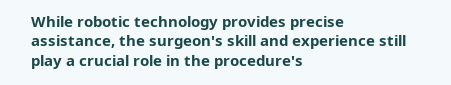While robotic technology provides precise assistance, the surgeon's skill and experience still play a crucial role in the procedure's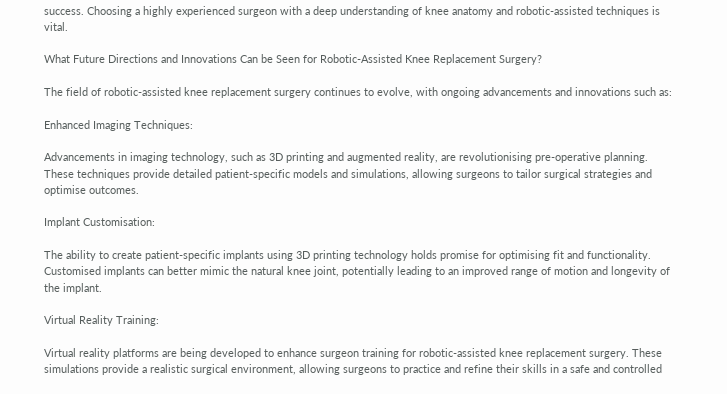success. Choosing a highly experienced surgeon with a deep understanding of knee anatomy and robotic-assisted techniques is vital.

What Future Directions and Innovations Can be Seen for Robotic-Assisted Knee Replacement Surgery?

The field of robotic-assisted knee replacement surgery continues to evolve, with ongoing advancements and innovations such as:

Enhanced Imaging Techniques:

Advancements in imaging technology, such as 3D printing and augmented reality, are revolutionising pre-operative planning. These techniques provide detailed patient-specific models and simulations, allowing surgeons to tailor surgical strategies and optimise outcomes.

Implant Customisation:

The ability to create patient-specific implants using 3D printing technology holds promise for optimising fit and functionality. Customised implants can better mimic the natural knee joint, potentially leading to an improved range of motion and longevity of the implant.

Virtual Reality Training:

Virtual reality platforms are being developed to enhance surgeon training for robotic-assisted knee replacement surgery. These simulations provide a realistic surgical environment, allowing surgeons to practice and refine their skills in a safe and controlled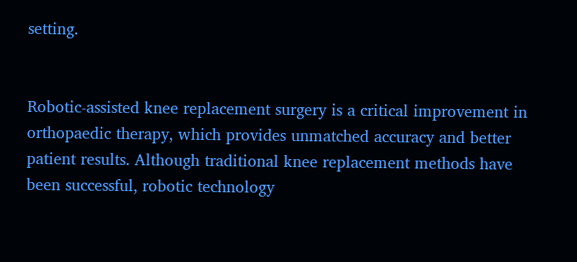setting.


Robotic-assisted knee replacement surgery is a critical improvement in orthopaedic therapy, which provides unmatched accuracy and better patient results. Although traditional knee replacement methods have been successful, robotic technology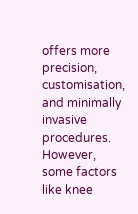offers more precision, customisation, and minimally invasive procedures. However, some factors like knee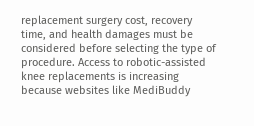replacement surgery cost, recovery time, and health damages must be considered before selecting the type of procedure. Access to robotic-assisted knee replacements is increasing because websites like MediBuddy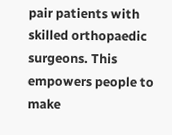pair patients with skilled orthopaedic surgeons. This empowers people to make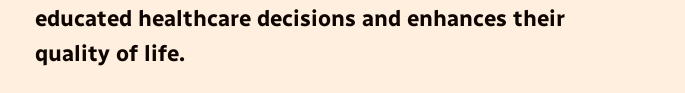educated healthcare decisions and enhances their quality of life.